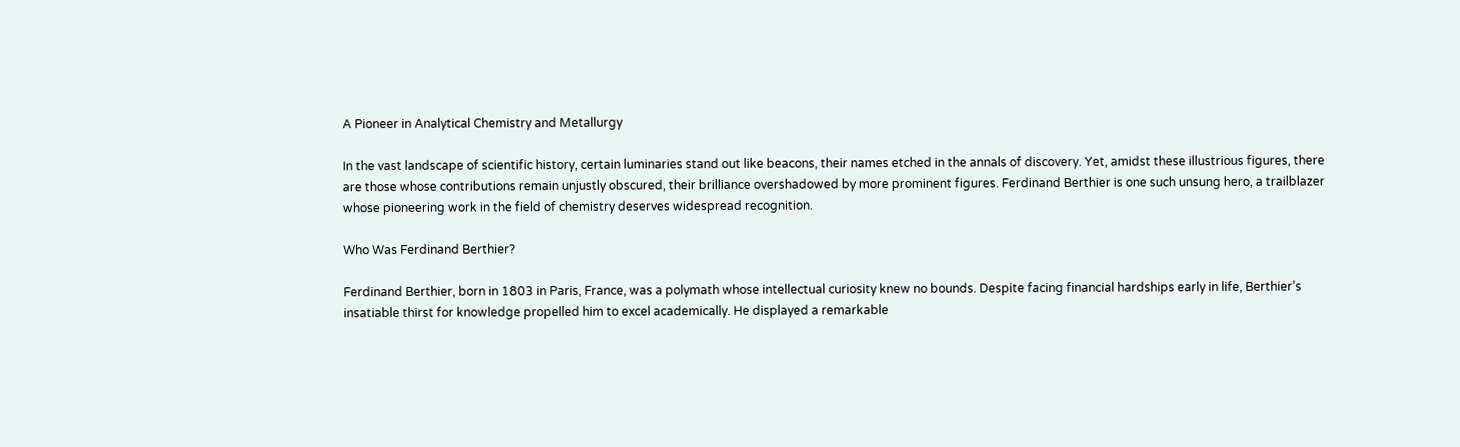A Pioneer in Analytical Chemistry and Metallurgy

In the vast landscape of scientific history, certain luminaries stand out like beacons, their names etched in the annals of discovery. Yet, amidst these illustrious figures, there are those whose contributions remain unjustly obscured, their brilliance overshadowed by more prominent figures. Ferdinand Berthier is one such unsung hero, a trailblazer whose pioneering work in the field of chemistry deserves widespread recognition.

Who Was Ferdinand Berthier?

Ferdinand Berthier, born in 1803 in Paris, France, was a polymath whose intellectual curiosity knew no bounds. Despite facing financial hardships early in life, Berthier’s insatiable thirst for knowledge propelled him to excel academically. He displayed a remarkable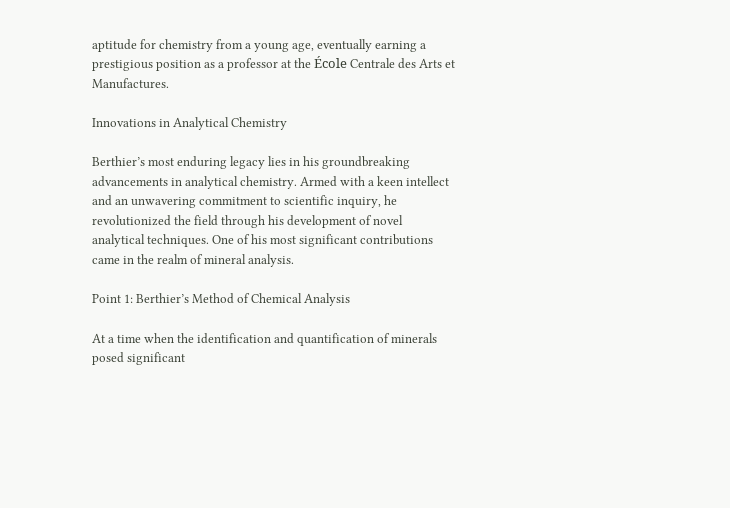aptitude for chemistry from a young age, eventually earning a prestigious position as a professor at the École Centrale des Arts et Manufactures.

Innovations in Analytical Chemistry

Berthier’s most enduring legacy lies in his groundbreaking advancements in analytical chemistry. Armed with a keen intellect and an unwavering commitment to scientific inquiry, he revolutionized the field through his development of novel analytical techniques. One of his most significant contributions came in the realm of mineral analysis.

Point 1: Berthier’s Method of Chemical Analysis

At a time when the identification and quantification of minerals posed significant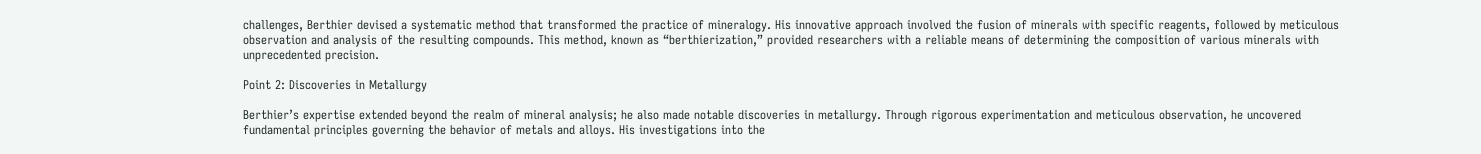challenges, Berthier devised a systematic method that transformed the practice of mineralogy. His innovative approach involved the fusion of minerals with specific reagents, followed by meticulous observation and analysis of the resulting compounds. This method, known as “berthierization,” provided researchers with a reliable means of determining the composition of various minerals with unprecedented precision.

Point 2: Discoveries in Metallurgy

Berthier’s expertise extended beyond the realm of mineral analysis; he also made notable discoveries in metallurgy. Through rigorous experimentation and meticulous observation, he uncovered fundamental principles governing the behavior of metals and alloys. His investigations into the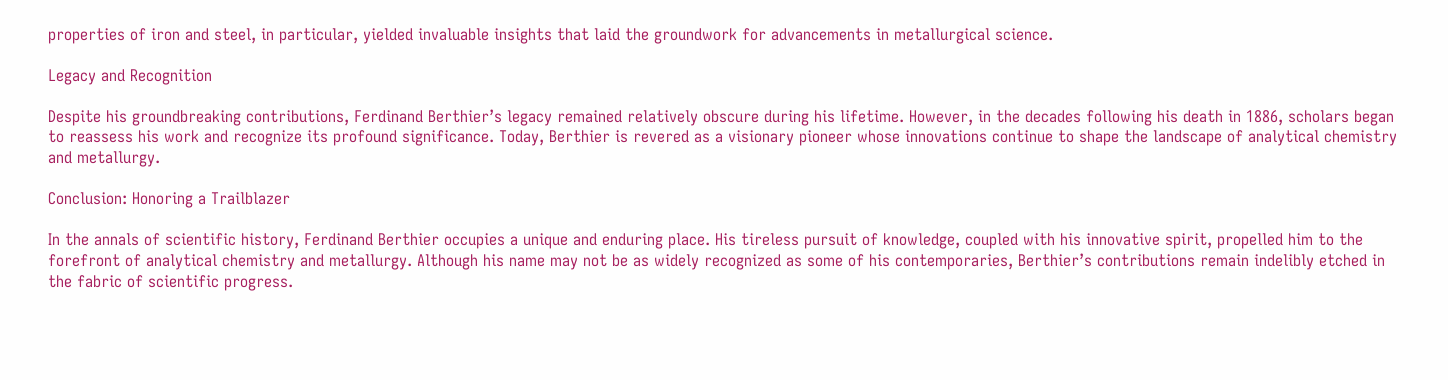properties of iron and steel, in particular, yielded invaluable insights that laid the groundwork for advancements in metallurgical science.

Legacy and Recognition

Despite his groundbreaking contributions, Ferdinand Berthier’s legacy remained relatively obscure during his lifetime. However, in the decades following his death in 1886, scholars began to reassess his work and recognize its profound significance. Today, Berthier is revered as a visionary pioneer whose innovations continue to shape the landscape of analytical chemistry and metallurgy.

Conclusion: Honoring a Trailblazer

In the annals of scientific history, Ferdinand Berthier occupies a unique and enduring place. His tireless pursuit of knowledge, coupled with his innovative spirit, propelled him to the forefront of analytical chemistry and metallurgy. Although his name may not be as widely recognized as some of his contemporaries, Berthier’s contributions remain indelibly etched in the fabric of scientific progress.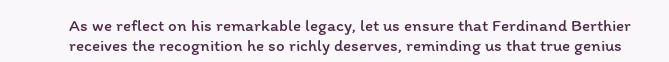As we reflect on his remarkable legacy, let us ensure that Ferdinand Berthier receives the recognition he so richly deserves, reminding us that true genius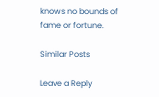knows no bounds of fame or fortune.

Similar Posts

Leave a Reply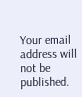Your email address will not be published.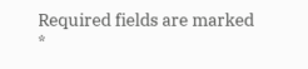Required fields are marked *